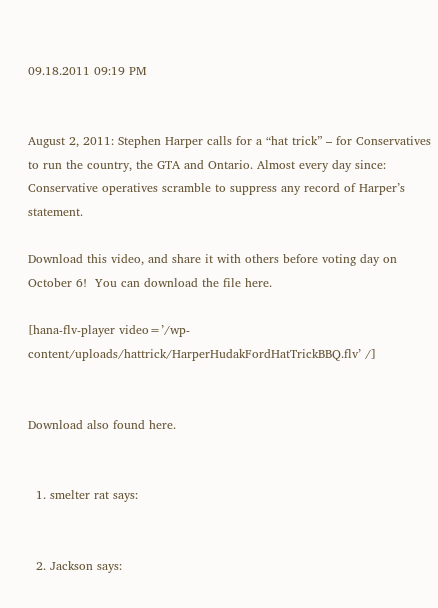09.18.2011 09:19 PM


August 2, 2011: Stephen Harper calls for a “hat trick” – for Conservatives to run the country, the GTA and Ontario. Almost every day since: Conservative operatives scramble to suppress any record of Harper’s statement.

Download this video, and share it with others before voting day on October 6!  You can download the file here.

[hana-flv-player video=’/wp-content/uploads/hattrick/HarperHudakFordHatTrickBBQ.flv’ /]


Download also found here.


  1. smelter rat says:


  2. Jackson says: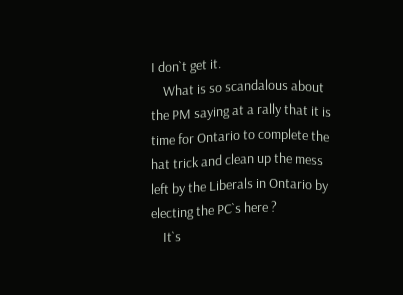I don`t get it.
    What is so scandalous about the PM saying at a rally that it is time for Ontario to complete the hat trick and clean up the mess left by the Liberals in Ontario by electing the PC`s here ?
    It`s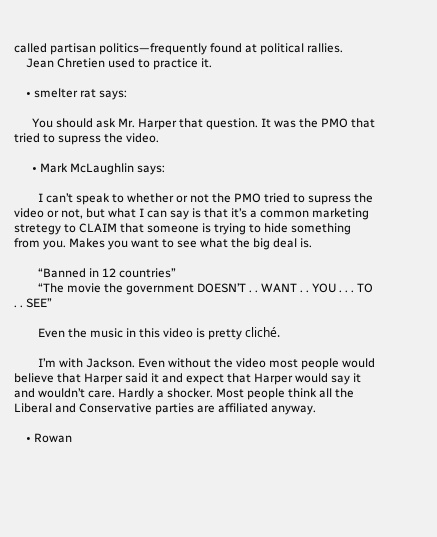called partisan politics—frequently found at political rallies.
    Jean Chretien used to practice it.

    • smelter rat says:

      You should ask Mr. Harper that question. It was the PMO that tried to supress the video.

      • Mark McLaughlin says:

        I can’t speak to whether or not the PMO tried to supress the video or not, but what I can say is that it’s a common marketing stretegy to CLAIM that someone is trying to hide something from you. Makes you want to see what the big deal is.

        “Banned in 12 countries”
        “The movie the government DOESN’T . . WANT . . YOU . . . TO . . SEE”

        Even the music in this video is pretty cliché.

        I’m with Jackson. Even without the video most people would believe that Harper said it and expect that Harper would say it and wouldn’t care. Hardly a shocker. Most people think all the Liberal and Conservative parties are affiliated anyway.

    • Rowan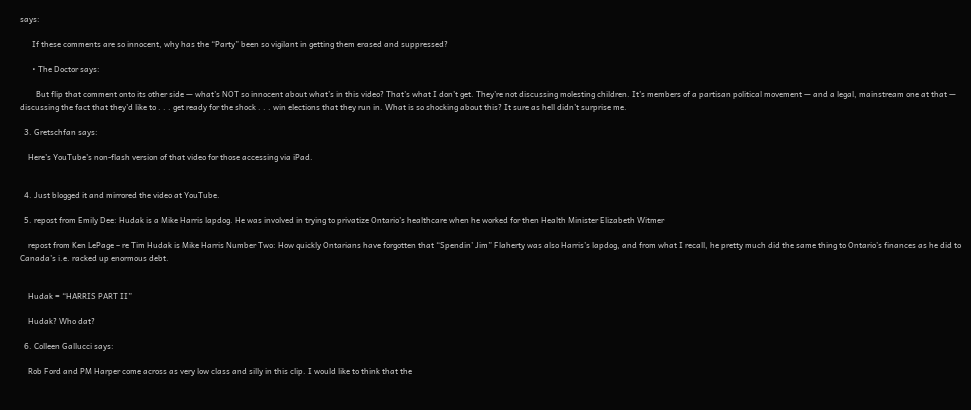says:

      If these comments are so innocent, why has the “Party” been so vigilant in getting them erased and suppressed?

      • The Doctor says:

        But flip that comment onto its other side — what’s NOT so innocent about what’s in this video? That’s what I don’t get. They’re not discussing molesting children. It’s members of a partisan political movement — and a legal, mainstream one at that — discussing the fact that they’d like to . . . get ready for the shock . . . win elections that they run in. What is so shocking about this? It sure as hell didn’t surprise me.

  3. Gretschfan says:

    Here’s YouTube’s non-flash version of that video for those accessing via iPad.


  4. Just blogged it and mirrored the video at YouTube.

  5. repost from Emily Dee: Hudak is a Mike Harris lapdog. He was involved in trying to privatize Ontario’s healthcare when he worked for then Health Minister Elizabeth Witmer

    repost from Ken LePage – re Tim Hudak is Mike Harris Number Two: How quickly Ontarians have forgotten that “Spendin’ Jim” Flaherty was also Harris’s lapdog, and from what I recall, he pretty much did the same thing to Ontario’s finances as he did to Canada’s i.e. racked up enormous debt.


    Hudak = “HARRIS PART II”

    Hudak? Who dat?

  6. Colleen Gallucci says:

    Rob Ford and PM Harper come across as very low class and silly in this clip. I would like to think that the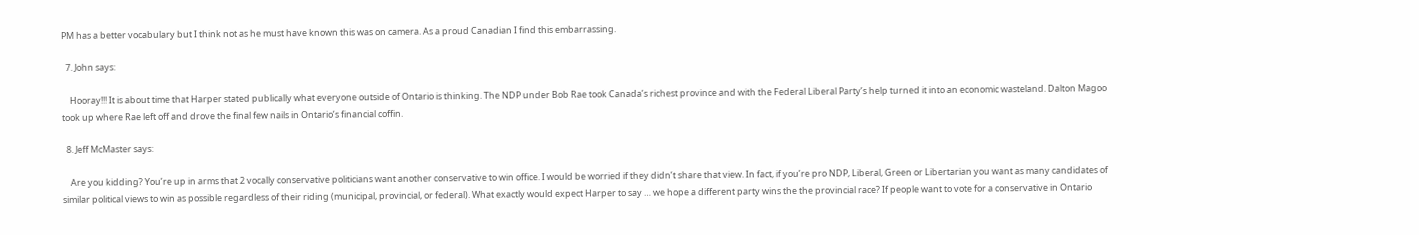PM has a better vocabulary but I think not as he must have known this was on camera. As a proud Canadian I find this embarrassing.

  7. John says:

    Hooray!!! It is about time that Harper stated publically what everyone outside of Ontario is thinking. The NDP under Bob Rae took Canada’s richest province and with the Federal Liberal Party’s help turned it into an economic wasteland. Dalton Magoo took up where Rae left off and drove the final few nails in Ontario’s financial coffin.

  8. Jeff McMaster says:

    Are you kidding? You’re up in arms that 2 vocally conservative politicians want another conservative to win office. I would be worried if they didn’t share that view. In fact, if you’re pro NDP, Liberal, Green or Libertarian you want as many candidates of similar political views to win as possible regardless of their riding (municipal, provincial, or federal). What exactly would expect Harper to say … we hope a different party wins the the provincial race? If people want to vote for a conservative in Ontario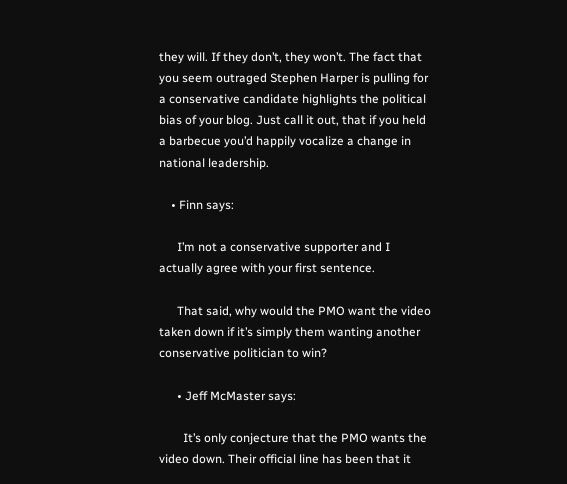they will. If they don’t, they won’t. The fact that you seem outraged Stephen Harper is pulling for a conservative candidate highlights the political bias of your blog. Just call it out, that if you held a barbecue you’d happily vocalize a change in national leadership.

    • Finn says:

      I’m not a conservative supporter and I actually agree with your first sentence.

      That said, why would the PMO want the video taken down if it’s simply them wanting another conservative politician to win?

      • Jeff McMaster says:

        It’s only conjecture that the PMO wants the video down. Their official line has been that it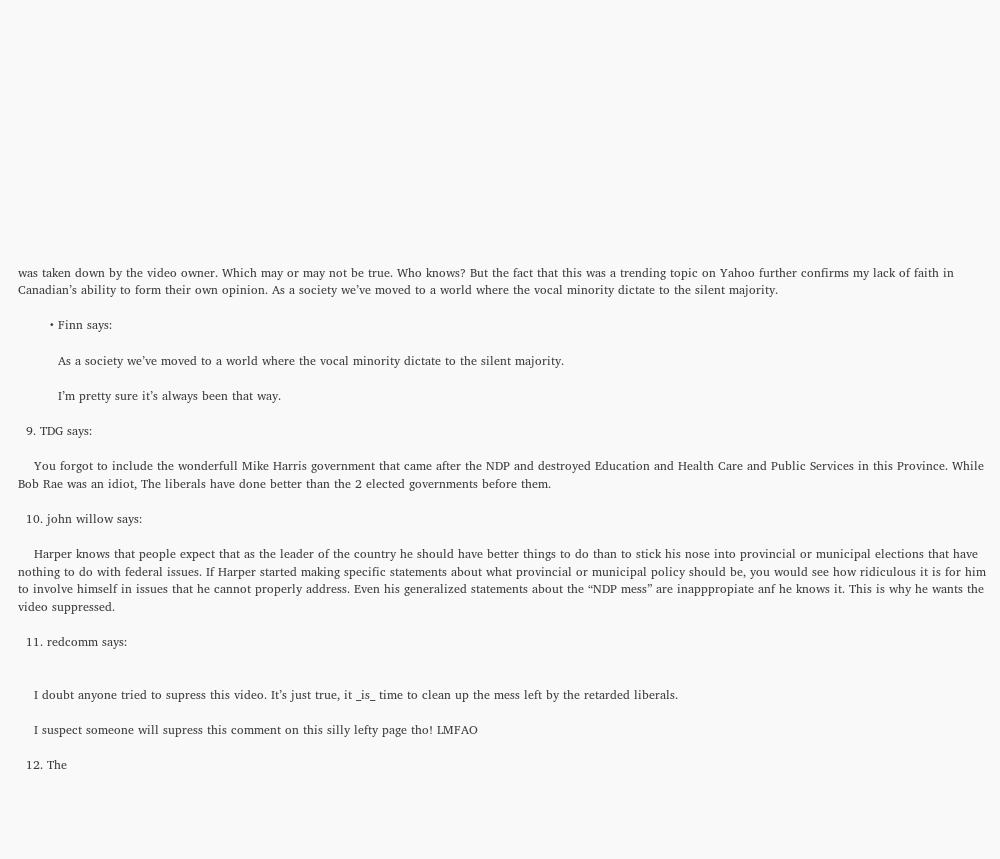was taken down by the video owner. Which may or may not be true. Who knows? But the fact that this was a trending topic on Yahoo further confirms my lack of faith in Canadian’s ability to form their own opinion. As a society we’ve moved to a world where the vocal minority dictate to the silent majority.

        • Finn says:

          As a society we’ve moved to a world where the vocal minority dictate to the silent majority.

          I’m pretty sure it’s always been that way.

  9. TDG says:

    You forgot to include the wonderfull Mike Harris government that came after the NDP and destroyed Education and Health Care and Public Services in this Province. While Bob Rae was an idiot, The liberals have done better than the 2 elected governments before them.

  10. john willow says:

    Harper knows that people expect that as the leader of the country he should have better things to do than to stick his nose into provincial or municipal elections that have nothing to do with federal issues. If Harper started making specific statements about what provincial or municipal policy should be, you would see how ridiculous it is for him to involve himself in issues that he cannot properly address. Even his generalized statements about the “NDP mess” are inapppropiate anf he knows it. This is why he wants the video suppressed.

  11. redcomm says:


    I doubt anyone tried to supress this video. It’s just true, it _is_ time to clean up the mess left by the retarded liberals.

    I suspect someone will supress this comment on this silly lefty page tho! LMFAO

  12. The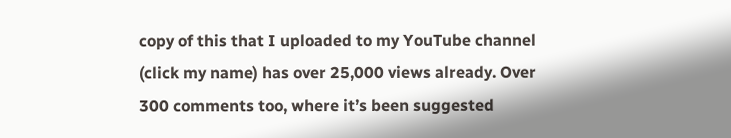copy of this that I uploaded to my YouTube channel (click my name) has over 25,000 views already. Over 300 comments too, where it’s been suggested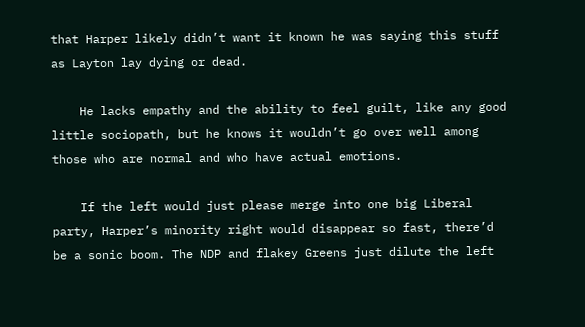that Harper likely didn’t want it known he was saying this stuff as Layton lay dying or dead.

    He lacks empathy and the ability to feel guilt, like any good little sociopath, but he knows it wouldn’t go over well among those who are normal and who have actual emotions.

    If the left would just please merge into one big Liberal party, Harper’s minority right would disappear so fast, there’d be a sonic boom. The NDP and flakey Greens just dilute the left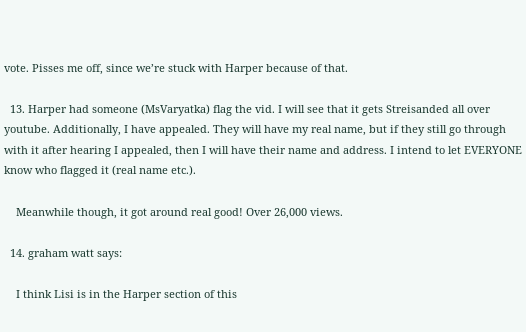vote. Pisses me off, since we’re stuck with Harper because of that.

  13. Harper had someone (MsVaryatka) flag the vid. I will see that it gets Streisanded all over youtube. Additionally, I have appealed. They will have my real name, but if they still go through with it after hearing I appealed, then I will have their name and address. I intend to let EVERYONE know who flagged it (real name etc.).

    Meanwhile though, it got around real good! Over 26,000 views.

  14. graham watt says:

    I think Lisi is in the Harper section of this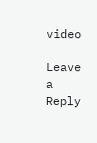video

Leave a Reply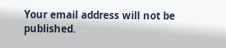Your email address will not be published.